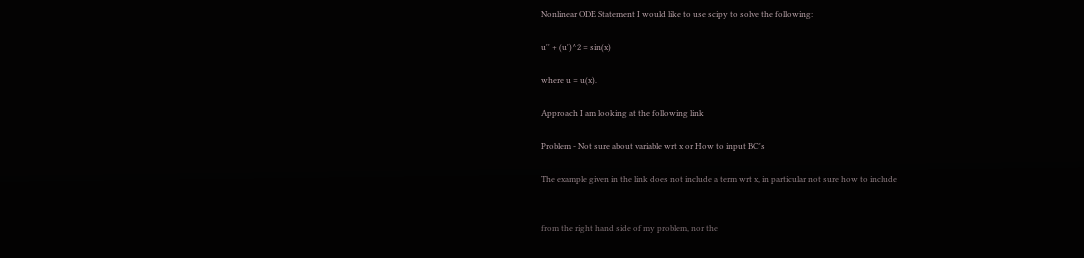Nonlinear ODE Statement I would like to use scipy to solve the following:

u'' + (u')^2 = sin(x)

where u = u(x).

Approach I am looking at the following link

Problem - Not sure about variable wrt x or How to input BC's

The example given in the link does not include a term wrt x, in particular not sure how to include


from the right hand side of my problem, nor the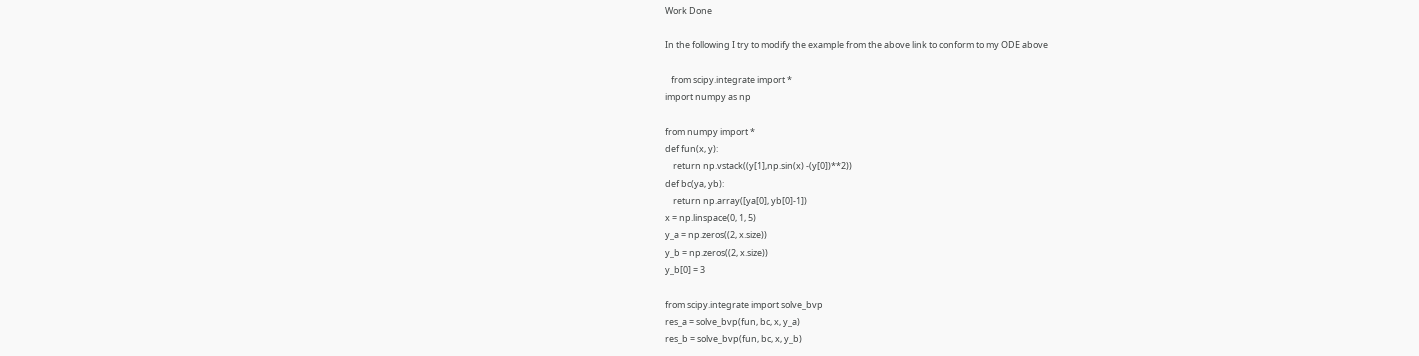Work Done

In the following I try to modify the example from the above link to conform to my ODE above

   from scipy.integrate import *
import numpy as np

from numpy import *
def fun(x, y):
    return np.vstack((y[1],np.sin(x) -(y[0])**2))
def bc(ya, yb):
    return np.array([ya[0], yb[0]-1])
x = np.linspace(0, 1, 5)
y_a = np.zeros((2, x.size))
y_b = np.zeros((2, x.size))
y_b[0] = 3

from scipy.integrate import solve_bvp
res_a = solve_bvp(fun, bc, x, y_a)
res_b = solve_bvp(fun, bc, x, y_b)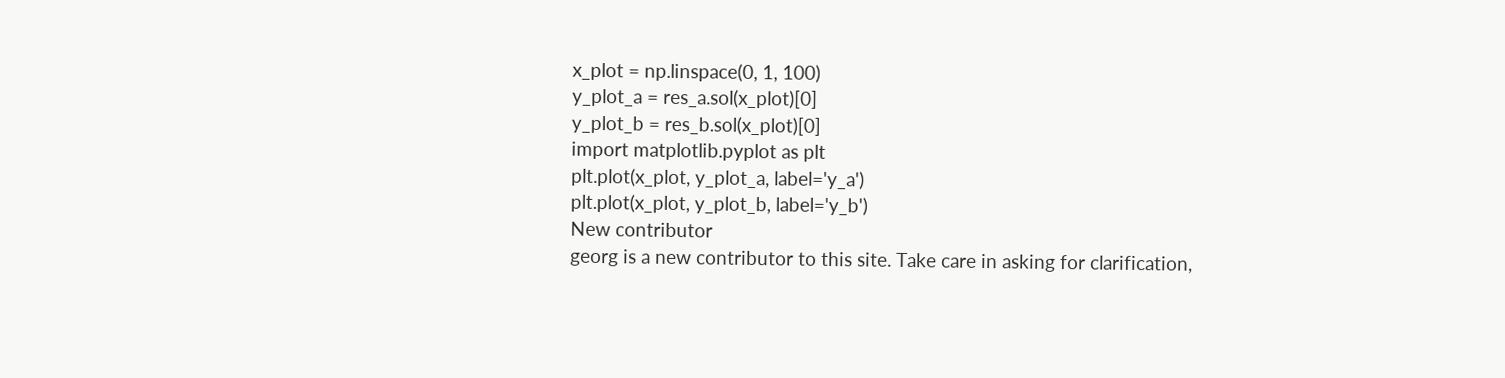x_plot = np.linspace(0, 1, 100)
y_plot_a = res_a.sol(x_plot)[0]
y_plot_b = res_b.sol(x_plot)[0]
import matplotlib.pyplot as plt
plt.plot(x_plot, y_plot_a, label='y_a')
plt.plot(x_plot, y_plot_b, label='y_b')
New contributor
georg is a new contributor to this site. Take care in asking for clarification,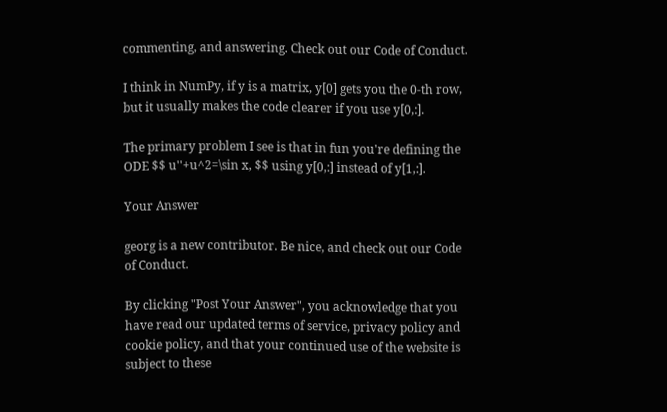commenting, and answering. Check out our Code of Conduct.

I think in NumPy, if y is a matrix, y[0] gets you the 0-th row, but it usually makes the code clearer if you use y[0,:].

The primary problem I see is that in fun you're defining the ODE $$ u''+u^2=\sin x, $$ using y[0,:] instead of y[1,:].

Your Answer

georg is a new contributor. Be nice, and check out our Code of Conduct.

By clicking "Post Your Answer", you acknowledge that you have read our updated terms of service, privacy policy and cookie policy, and that your continued use of the website is subject to these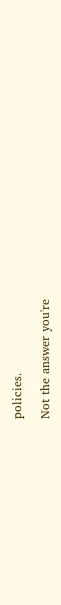policies.

Not the answer you're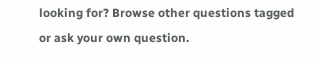looking for? Browse other questions tagged or ask your own question.